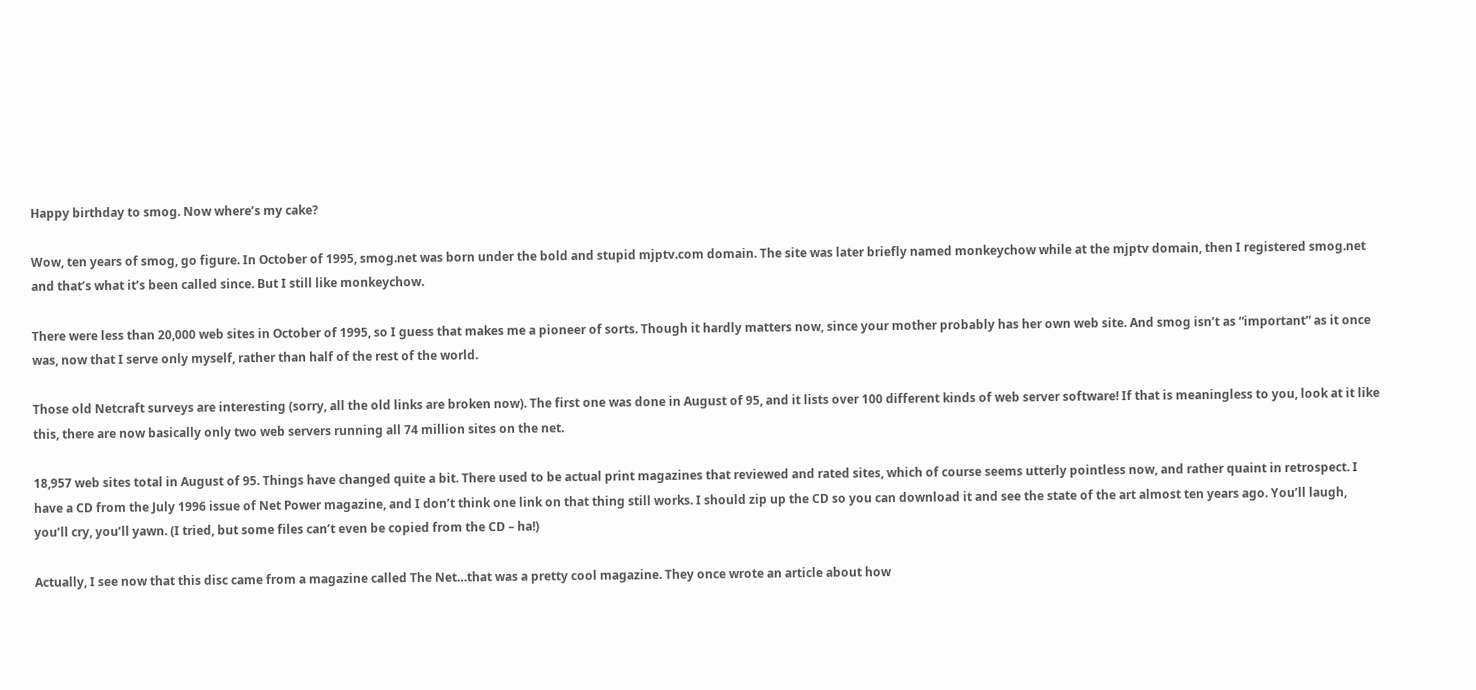Happy birthday to smog. Now where’s my cake?

Wow, ten years of smog, go figure. In October of 1995, smog.net was born under the bold and stupid mjptv.com domain. The site was later briefly named monkeychow while at the mjptv domain, then I registered smog.net and that’s what it’s been called since. But I still like monkeychow.

There were less than 20,000 web sites in October of 1995, so I guess that makes me a pioneer of sorts. Though it hardly matters now, since your mother probably has her own web site. And smog isn’t as “important” as it once was, now that I serve only myself, rather than half of the rest of the world.

Those old Netcraft surveys are interesting (sorry, all the old links are broken now). The first one was done in August of 95, and it lists over 100 different kinds of web server software! If that is meaningless to you, look at it like this, there are now basically only two web servers running all 74 million sites on the net.

18,957 web sites total in August of 95. Things have changed quite a bit. There used to be actual print magazines that reviewed and rated sites, which of course seems utterly pointless now, and rather quaint in retrospect. I have a CD from the July 1996 issue of Net Power magazine, and I don’t think one link on that thing still works. I should zip up the CD so you can download it and see the state of the art almost ten years ago. You’ll laugh, you’ll cry, you’ll yawn. (I tried, but some files can’t even be copied from the CD – ha!)

Actually, I see now that this disc came from a magazine called The Net…that was a pretty cool magazine. They once wrote an article about how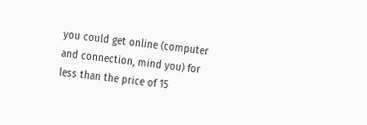you could get online (computer and connection, mind you) for less than the price of 15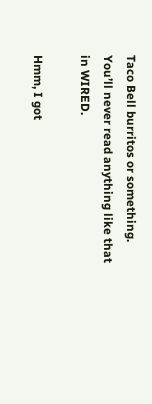Taco Bell burritos or something. You’ll never read anything like that in WIRED.

Hmm, I got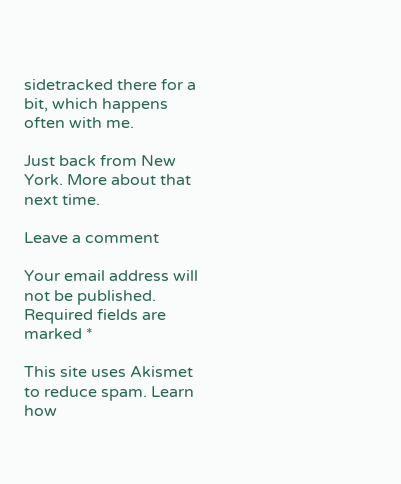sidetracked there for a bit, which happens often with me.

Just back from New York. More about that next time.

Leave a comment

Your email address will not be published. Required fields are marked *

This site uses Akismet to reduce spam. Learn how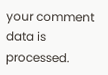your comment data is processed.